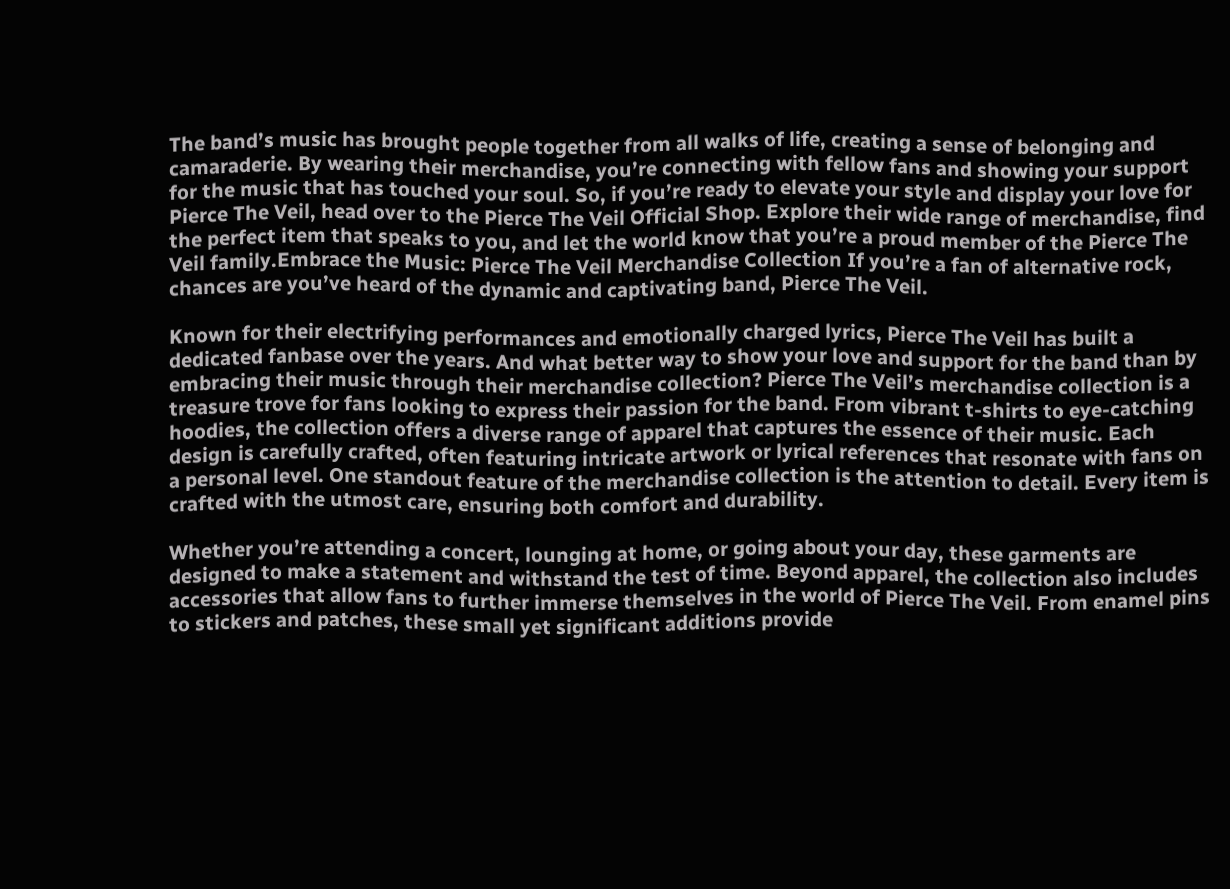The band’s music has brought people together from all walks of life, creating a sense of belonging and camaraderie. By wearing their merchandise, you’re connecting with fellow fans and showing your support for the music that has touched your soul. So, if you’re ready to elevate your style and display your love for Pierce The Veil, head over to the Pierce The Veil Official Shop. Explore their wide range of merchandise, find the perfect item that speaks to you, and let the world know that you’re a proud member of the Pierce The Veil family.Embrace the Music: Pierce The Veil Merchandise Collection If you’re a fan of alternative rock, chances are you’ve heard of the dynamic and captivating band, Pierce The Veil.

Known for their electrifying performances and emotionally charged lyrics, Pierce The Veil has built a dedicated fanbase over the years. And what better way to show your love and support for the band than by embracing their music through their merchandise collection? Pierce The Veil’s merchandise collection is a treasure trove for fans looking to express their passion for the band. From vibrant t-shirts to eye-catching hoodies, the collection offers a diverse range of apparel that captures the essence of their music. Each design is carefully crafted, often featuring intricate artwork or lyrical references that resonate with fans on a personal level. One standout feature of the merchandise collection is the attention to detail. Every item is crafted with the utmost care, ensuring both comfort and durability.

Whether you’re attending a concert, lounging at home, or going about your day, these garments are designed to make a statement and withstand the test of time. Beyond apparel, the collection also includes accessories that allow fans to further immerse themselves in the world of Pierce The Veil. From enamel pins to stickers and patches, these small yet significant additions provide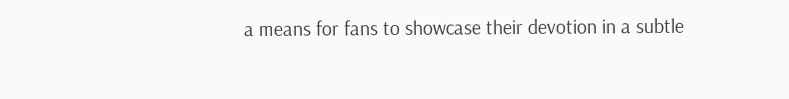a means for fans to showcase their devotion in a subtle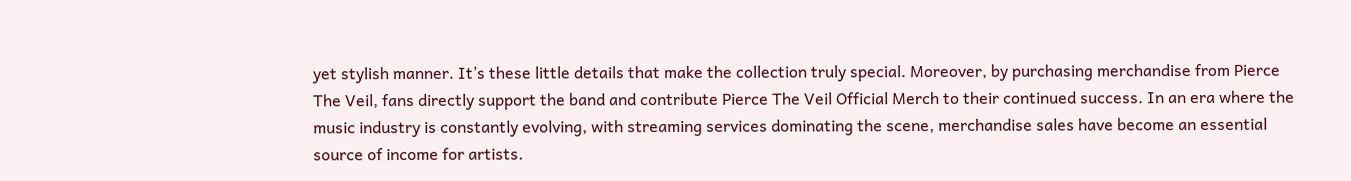yet stylish manner. It’s these little details that make the collection truly special. Moreover, by purchasing merchandise from Pierce The Veil, fans directly support the band and contribute Pierce The Veil Official Merch to their continued success. In an era where the music industry is constantly evolving, with streaming services dominating the scene, merchandise sales have become an essential source of income for artists.